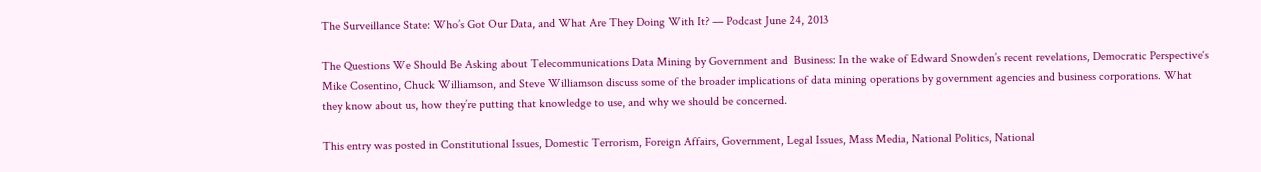The Surveillance State: Who’s Got Our Data, and What Are They Doing With It? — Podcast June 24, 2013

The Questions We Should Be Asking about Telecommunications Data Mining by Government and  Business: In the wake of Edward Snowden’s recent revelations, Democratic Perspective‘s Mike Cosentino, Chuck Williamson, and Steve Williamson discuss some of the broader implications of data mining operations by government agencies and business corporations. What they know about us, how they’re putting that knowledge to use, and why we should be concerned.

This entry was posted in Constitutional Issues, Domestic Terrorism, Foreign Affairs, Government, Legal Issues, Mass Media, National Politics, National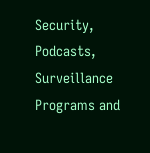Security, Podcasts, Surveillance Programs and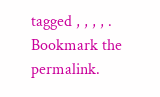tagged , , , , . Bookmark the permalink.